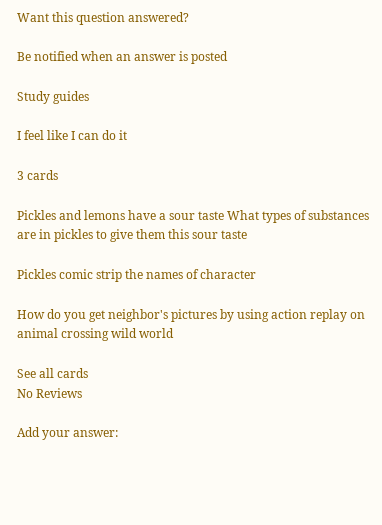Want this question answered?

Be notified when an answer is posted

Study guides

I feel like I can do it

3 cards

Pickles and lemons have a sour taste What types of substances are in pickles to give them this sour taste

Pickles comic strip the names of character

How do you get neighbor's pictures by using action replay on animal crossing wild world

See all cards
No Reviews

Add your answer: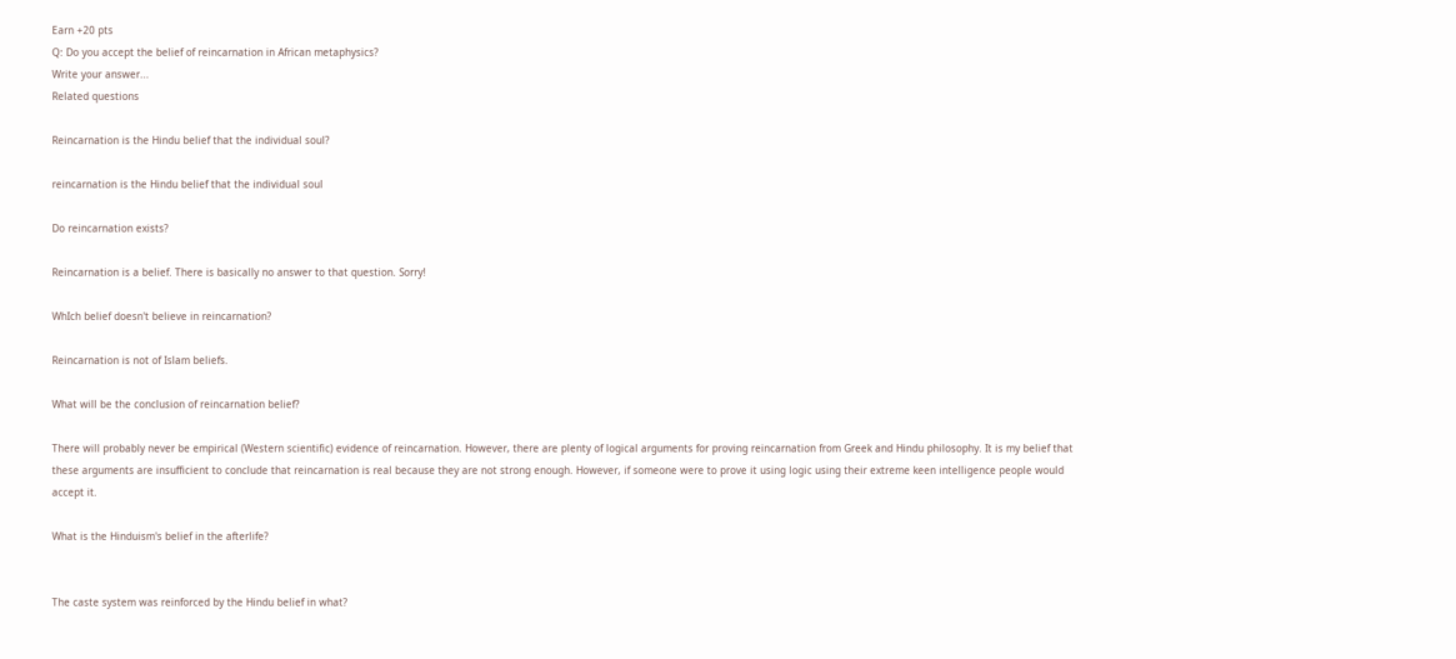Earn +20 pts
Q: Do you accept the belief of reincarnation in African metaphysics?
Write your answer...
Related questions

Reincarnation is the Hindu belief that the individual soul?

reincarnation is the Hindu belief that the individual soul

Do reincarnation exists?

Reincarnation is a belief. There is basically no answer to that question. Sorry!

WhIch belief doesn't believe in reincarnation?

Reincarnation is not of Islam beliefs.

What will be the conclusion of reincarnation belief?

There will probably never be empirical (Western scientific) evidence of reincarnation. However, there are plenty of logical arguments for proving reincarnation from Greek and Hindu philosophy. It is my belief that these arguments are insufficient to conclude that reincarnation is real because they are not strong enough. However, if someone were to prove it using logic using their extreme keen intelligence people would accept it.

What is the Hinduism's belief in the afterlife?


The caste system was reinforced by the Hindu belief in what?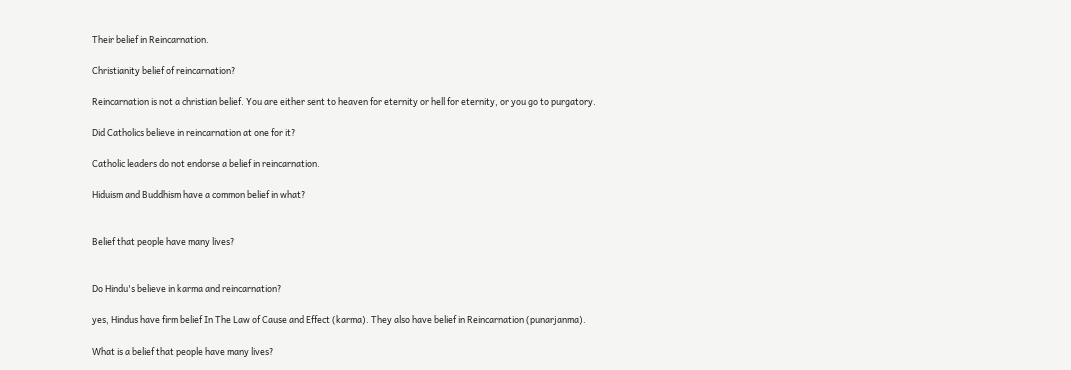Their belief in Reincarnation.

Christianity belief of reincarnation?

Reincarnation is not a christian belief. You are either sent to heaven for eternity or hell for eternity, or you go to purgatory.

Did Catholics believe in reincarnation at one for it?

Catholic leaders do not endorse a belief in reincarnation.

Hiduism and Buddhism have a common belief in what?


Belief that people have many lives?


Do Hindu's believe in karma and reincarnation?

yes, Hindus have firm belief In The Law of Cause and Effect (karma). They also have belief in Reincarnation (punarjanma).

What is a belief that people have many lives?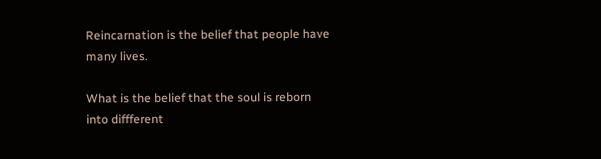Reincarnation is the belief that people have many lives.

What is the belief that the soul is reborn into diffferent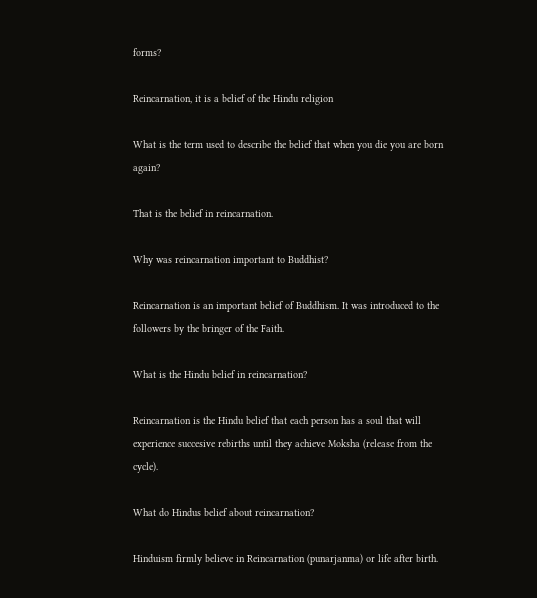forms?

Reincarnation, it is a belief of the Hindu religion

What is the term used to describe the belief that when you die you are born again?

That is the belief in reincarnation.

Why was reincarnation important to Buddhist?

Reincarnation is an important belief of Buddhism. It was introduced to the followers by the bringer of the Faith.

What is the Hindu belief in reincarnation?

Reincarnation is the Hindu belief that each person has a soul that will experience succesive rebirths until they achieve Moksha (release from the cycle).

What do Hindus belief about reincarnation?

Hinduism firmly believe in Reincarnation (punarjanma) or life after birth.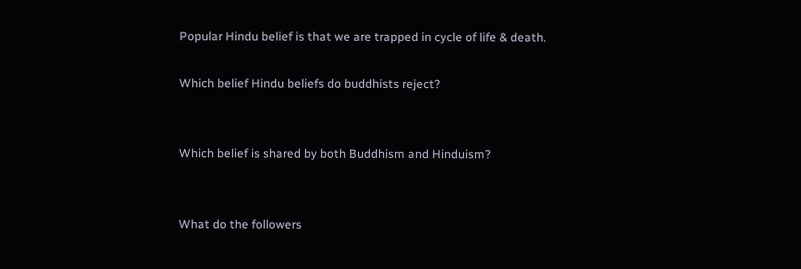Popular Hindu belief is that we are trapped in cycle of life & death.

Which belief Hindu beliefs do buddhists reject?


Which belief is shared by both Buddhism and Hinduism?


What do the followers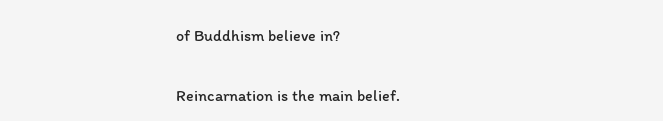of Buddhism believe in?

Reincarnation is the main belief.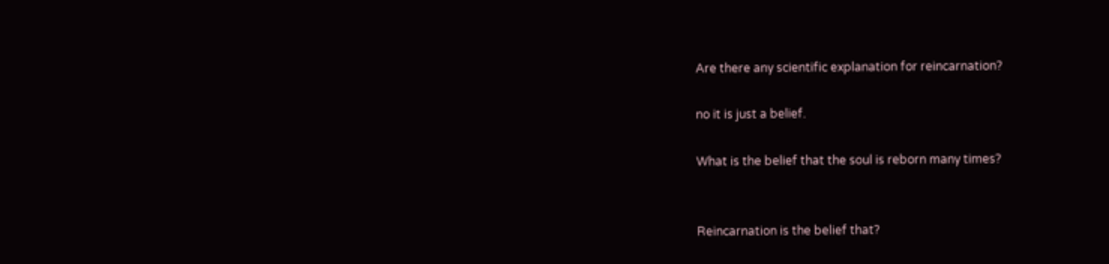Are there any scientific explanation for reincarnation?

no it is just a belief.

What is the belief that the soul is reborn many times?


Reincarnation is the belief that?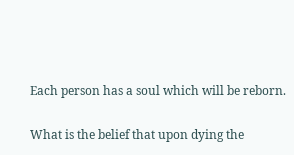Each person has a soul which will be reborn.

What is the belief that upon dying the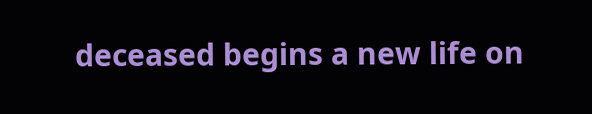deceased begins a new life on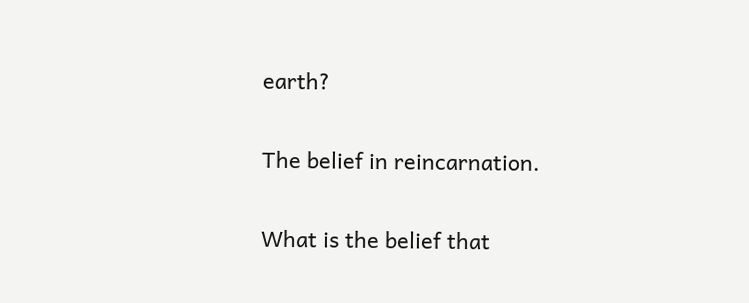earth?

The belief in reincarnation.

What is the belief that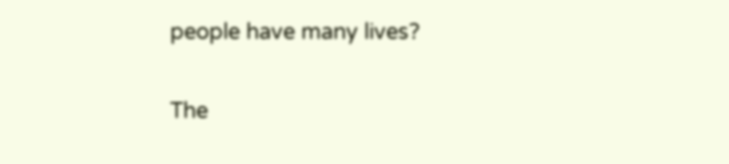people have many lives?

The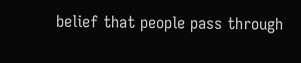belief that people pass through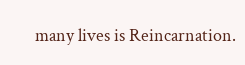many lives is Reincarnation.